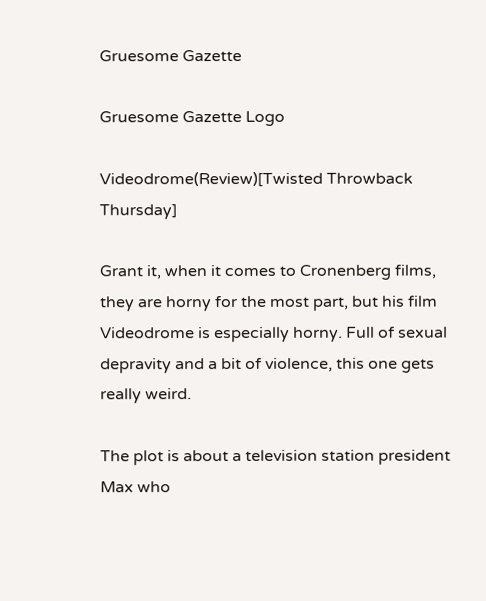Gruesome Gazette

Gruesome Gazette Logo

Videodrome(Review)[Twisted Throwback Thursday]

Grant it, when it comes to Cronenberg films, they are horny for the most part, but his film Videodrome is especially horny. Full of sexual depravity and a bit of violence, this one gets really weird.

The plot is about a television station president Max who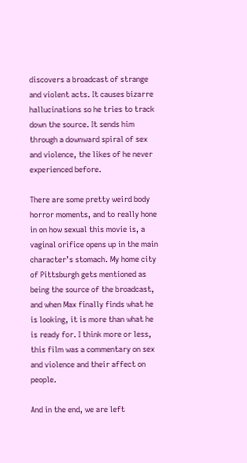discovers a broadcast of strange and violent acts. It causes bizarre hallucinations so he tries to track down the source. It sends him through a downward spiral of sex and violence, the likes of he never experienced before.

There are some pretty weird body horror moments, and to really hone in on how sexual this movie is, a vaginal orifice opens up in the main character’s stomach. My home city of Pittsburgh gets mentioned as being the source of the broadcast, and when Max finally finds what he is looking, it is more than what he is ready for. I think more or less, this film was a commentary on sex and violence and their affect on people.

And in the end, we are left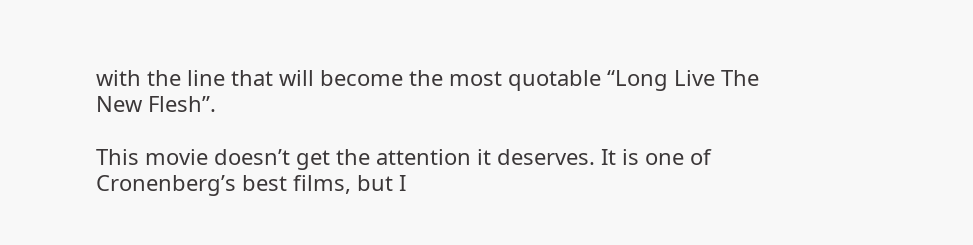with the line that will become the most quotable “Long Live The New Flesh”.

This movie doesn’t get the attention it deserves. It is one of Cronenberg’s best films, but I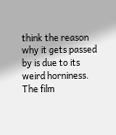think the reason why it gets passed by is due to its weird horniness. The film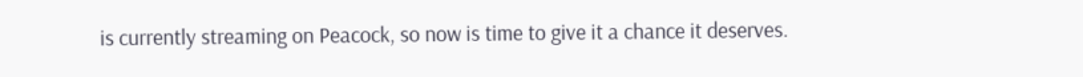is currently streaming on Peacock, so now is time to give it a chance it deserves.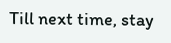Till next time, stay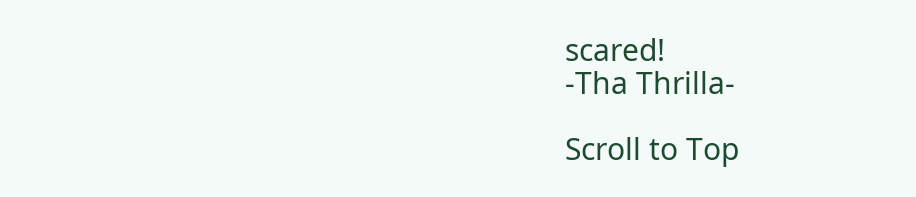scared!
-Tha Thrilla-

Scroll to Top